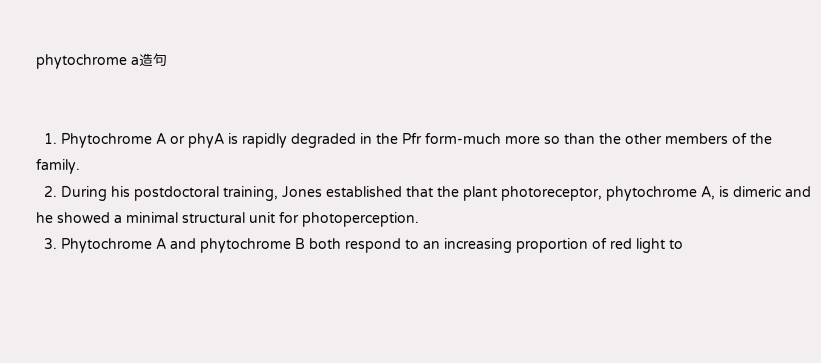phytochrome a造句


  1. Phytochrome A or phyA is rapidly degraded in the Pfr form-much more so than the other members of the family.
  2. During his postdoctoral training, Jones established that the plant photoreceptor, phytochrome A, is dimeric and he showed a minimal structural unit for photoperception.
  3. Phytochrome A and phytochrome B both respond to an increasing proportion of red light to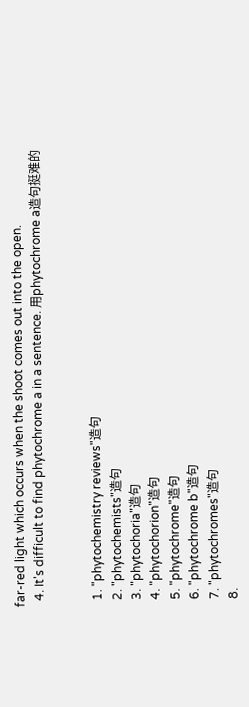far-red light which occurs when the shoot comes out into the open.
  4. It's difficult to find phytochrome a in a sentence. 用phytochrome a造句挺难的


  1. "phytochemistry reviews"造句
  2. "phytochemists"造句
  3. "phytochoria"造句
  4. "phytochorion"造句
  5. "phytochrome"造句
  6. "phytochrome b"造句
  7. "phytochromes"造句
  8.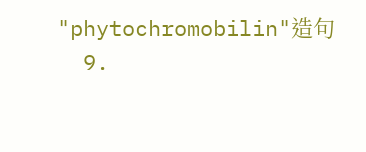"phytochromobilin"造句
  9.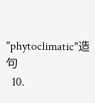"phytoclimatic"造句
  10.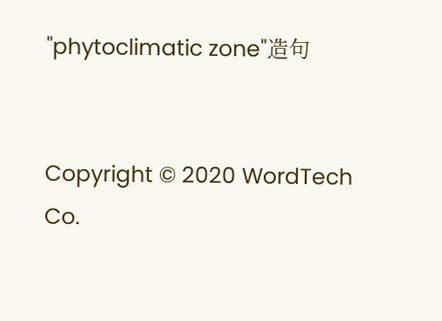"phytoclimatic zone"造句


Copyright © 2020 WordTech Co.